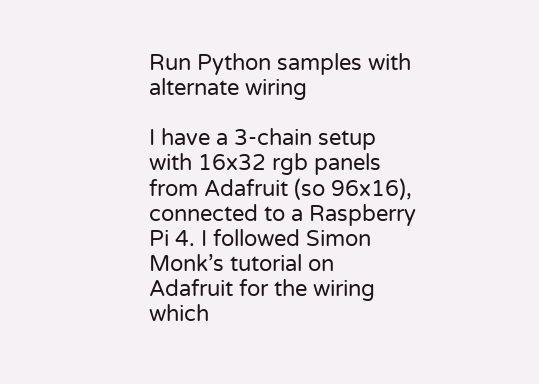Run Python samples with alternate wiring

I have a 3-chain setup with 16x32 rgb panels from Adafruit (so 96x16), connected to a Raspberry Pi 4. I followed Simon Monk’s tutorial on Adafruit for the wiring which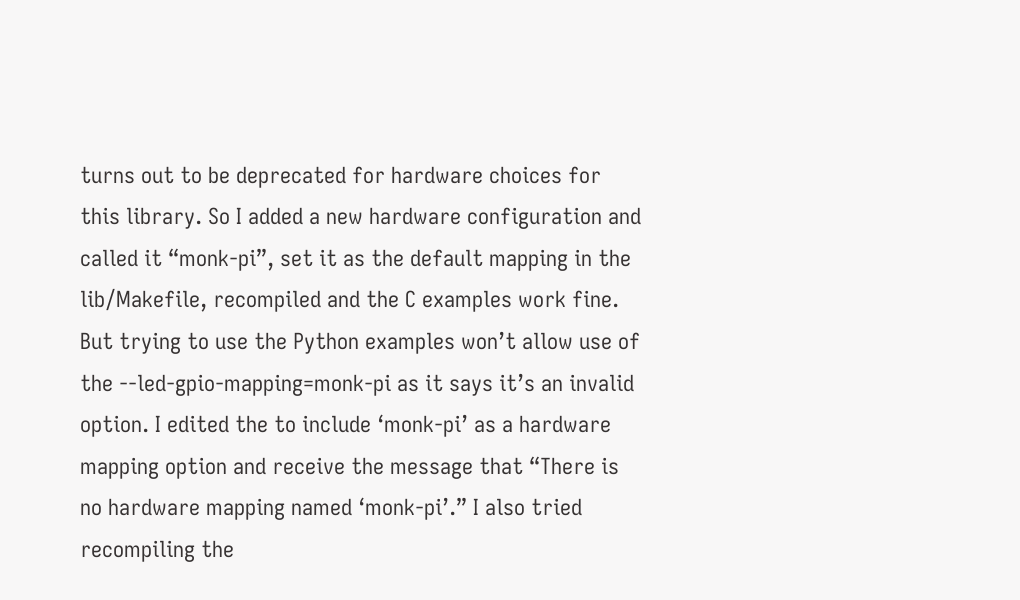turns out to be deprecated for hardware choices for this library. So I added a new hardware configuration and called it “monk-pi”, set it as the default mapping in the lib/Makefile, recompiled and the C examples work fine. But trying to use the Python examples won’t allow use of the --led-gpio-mapping=monk-pi as it says it’s an invalid option. I edited the to include ‘monk-pi’ as a hardware mapping option and receive the message that “There is no hardware mapping named ‘monk-pi’.” I also tried recompiling the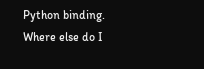Python binding. Where else do I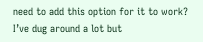need to add this option for it to work? I’ve dug around a lot but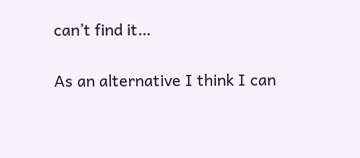can’t find it…

As an alternative I think I can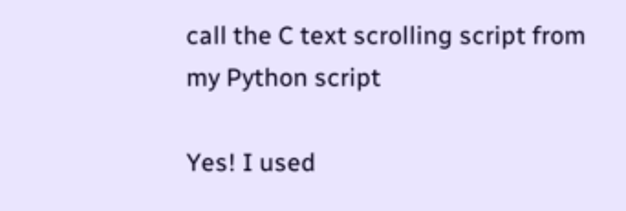call the C text scrolling script from my Python script

Yes! I used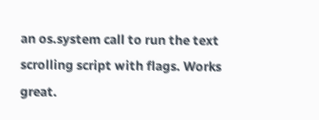an os.system call to run the text scrolling script with flags. Works great.